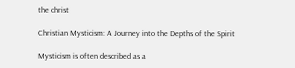the christ

Christian Mysticism: A Journey into the Depths of the Spirit

Mysticism is often described as a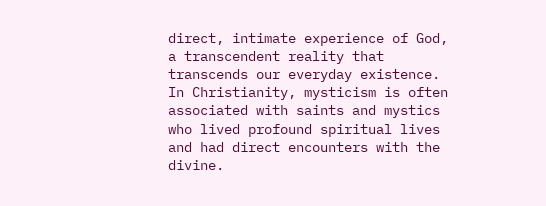direct, intimate experience of God, a transcendent reality that transcends our everyday existence. In Christianity, mysticism is often associated with saints and mystics who lived profound spiritual lives and had direct encounters with the divine.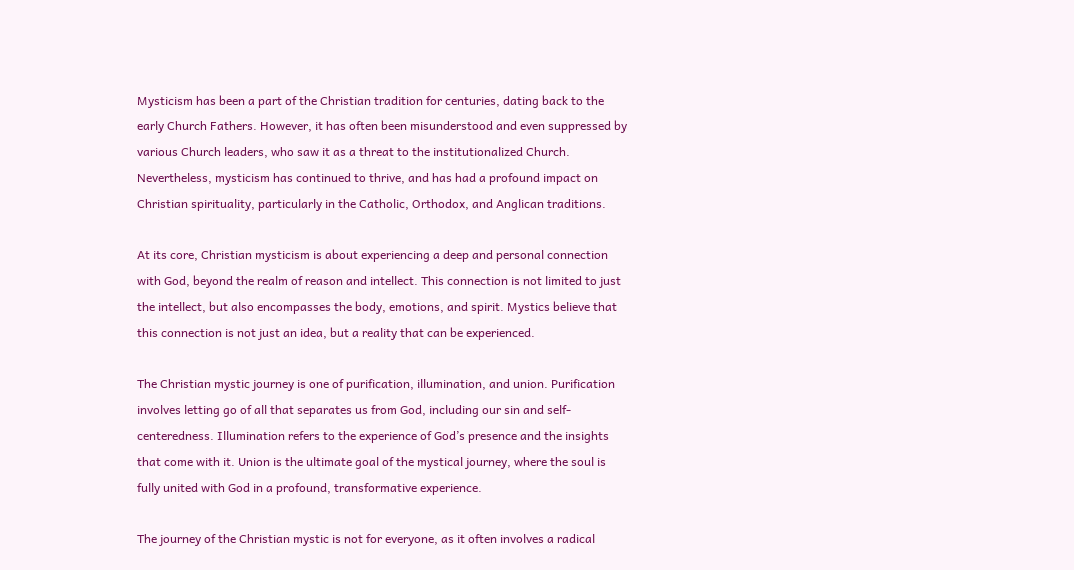Mysticism has been a part of the Christian tradition for centuries, dating back to the early Church Fathers. However, it has often been misunderstood and even suppressed by various Church leaders, who saw it as a threat to the institutionalized Church. Nevertheless, mysticism has continued to thrive, and has had a profound impact on Christian spirituality, particularly in the Catholic, Orthodox, and Anglican traditions.

At its core, Christian mysticism is about experiencing a deep and personal connection with God, beyond the realm of reason and intellect. This connection is not limited to just the intellect, but also encompasses the body, emotions, and spirit. Mystics believe that this connection is not just an idea, but a reality that can be experienced.

The Christian mystic journey is one of purification, illumination, and union. Purification involves letting go of all that separates us from God, including our sin and self-centeredness. Illumination refers to the experience of God’s presence and the insights that come with it. Union is the ultimate goal of the mystical journey, where the soul is fully united with God in a profound, transformative experience.

The journey of the Christian mystic is not for everyone, as it often involves a radical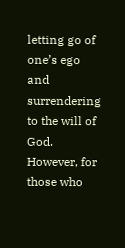letting go of one’s ego and surrendering to the will of God. However, for those who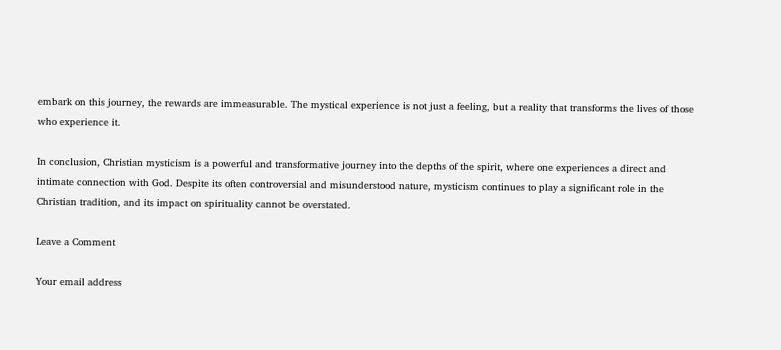embark on this journey, the rewards are immeasurable. The mystical experience is not just a feeling, but a reality that transforms the lives of those who experience it.

In conclusion, Christian mysticism is a powerful and transformative journey into the depths of the spirit, where one experiences a direct and intimate connection with God. Despite its often controversial and misunderstood nature, mysticism continues to play a significant role in the Christian tradition, and its impact on spirituality cannot be overstated.

Leave a Comment

Your email address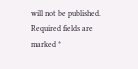will not be published. Required fields are marked *